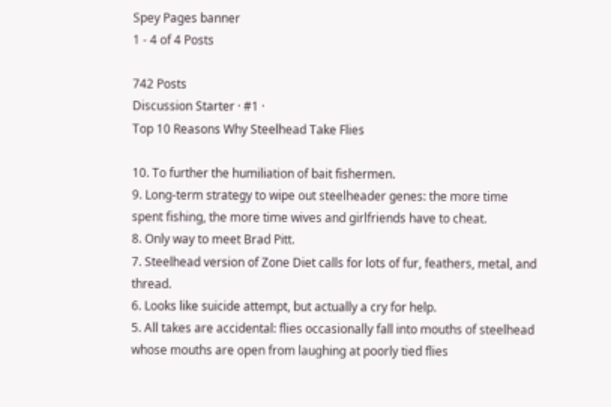Spey Pages banner
1 - 4 of 4 Posts

742 Posts
Discussion Starter · #1 ·
Top 10 Reasons Why Steelhead Take Flies

10. To further the humiliation of bait fishermen.
9. Long-term strategy to wipe out steelheader genes: the more time spent fishing, the more time wives and girlfriends have to cheat.
8. Only way to meet Brad Pitt.
7. Steelhead version of Zone Diet calls for lots of fur, feathers, metal, and thread.
6. Looks like suicide attempt, but actually a cry for help.
5. All takes are accidental: flies occasionally fall into mouths of steelhead whose mouths are open from laughing at poorly tied flies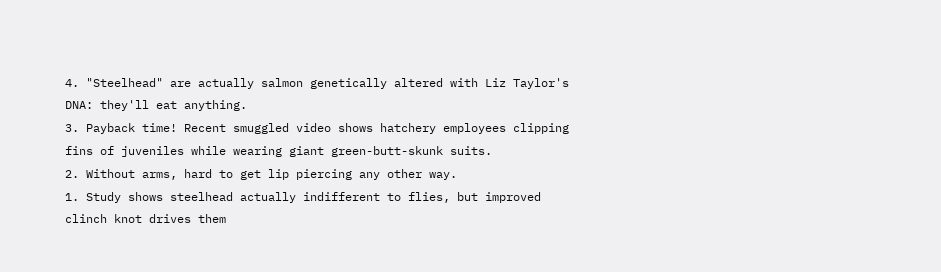4. "Steelhead" are actually salmon genetically altered with Liz Taylor's DNA: they'll eat anything.
3. Payback time! Recent smuggled video shows hatchery employees clipping fins of juveniles while wearing giant green-butt-skunk suits.
2. Without arms, hard to get lip piercing any other way.
1. Study shows steelhead actually indifferent to flies, but improved clinch knot drives them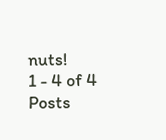nuts!
1 - 4 of 4 Posts